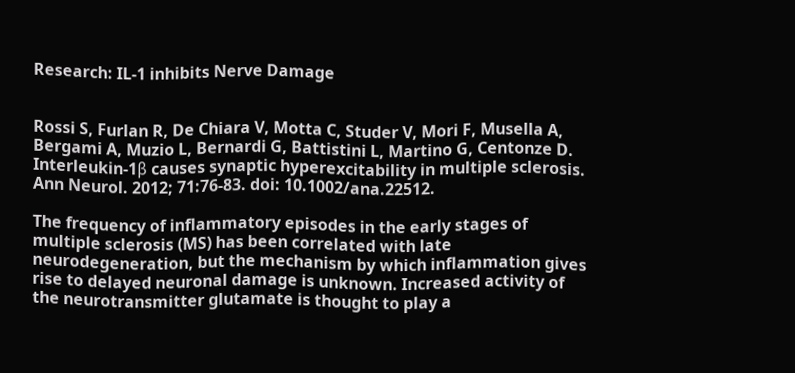Research: IL-1 inhibits Nerve Damage


Rossi S, Furlan R, De Chiara V, Motta C, Studer V, Mori F, Musella A, Bergami A, Muzio L, Bernardi G, Battistini L, Martino G, Centonze D. Interleukin-1β causes synaptic hyperexcitability in multiple sclerosis. Ann Neurol. 2012; 71:76-83. doi: 10.1002/ana.22512.

The frequency of inflammatory episodes in the early stages of multiple sclerosis (MS) has been correlated with late neurodegeneration, but the mechanism by which inflammation gives rise to delayed neuronal damage is unknown. Increased activity of the neurotransmitter glutamate is thought to play a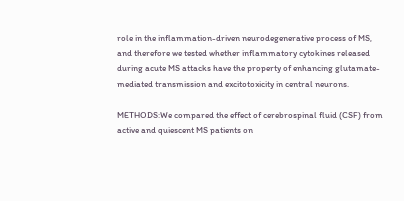role in the inflammation-driven neurodegenerative process of MS, and therefore we tested whether inflammatory cytokines released during acute MS attacks have the property of enhancing glutamate-mediated transmission and excitotoxicity in central neurons.

METHODS:We compared the effect of cerebrospinal fluid (CSF) from active and quiescent MS patients on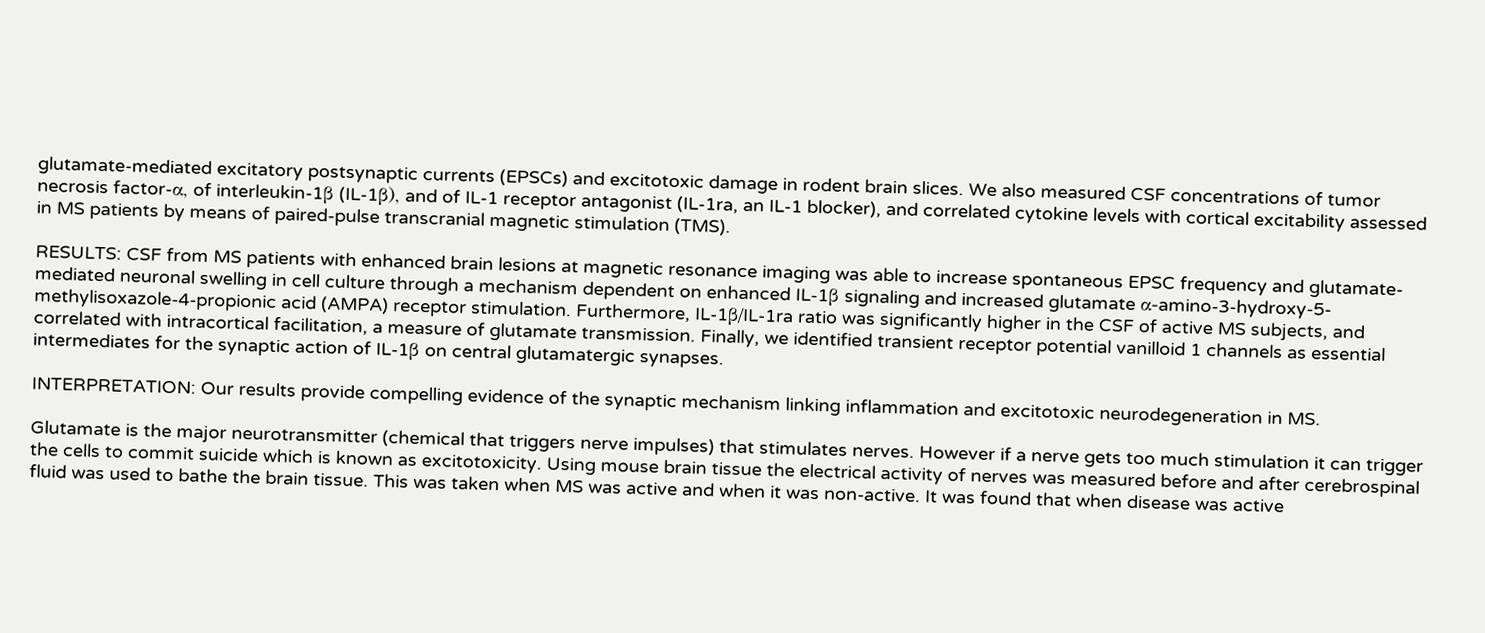glutamate-mediated excitatory postsynaptic currents (EPSCs) and excitotoxic damage in rodent brain slices. We also measured CSF concentrations of tumor necrosis factor-α, of interleukin-1β (IL-1β), and of IL-1 receptor antagonist (IL-1ra, an IL-1 blocker), and correlated cytokine levels with cortical excitability assessed in MS patients by means of paired-pulse transcranial magnetic stimulation (TMS).

RESULTS: CSF from MS patients with enhanced brain lesions at magnetic resonance imaging was able to increase spontaneous EPSC frequency and glutamate-mediated neuronal swelling in cell culture through a mechanism dependent on enhanced IL-1β signaling and increased glutamate α-amino-3-hydroxy-5-methylisoxazole-4-propionic acid (AMPA) receptor stimulation. Furthermore, IL-1β/IL-1ra ratio was significantly higher in the CSF of active MS subjects, and correlated with intracortical facilitation, a measure of glutamate transmission. Finally, we identified transient receptor potential vanilloid 1 channels as essential intermediates for the synaptic action of IL-1β on central glutamatergic synapses.

INTERPRETATION: Our results provide compelling evidence of the synaptic mechanism linking inflammation and excitotoxic neurodegeneration in MS.

Glutamate is the major neurotransmitter (chemical that triggers nerve impulses) that stimulates nerves. However if a nerve gets too much stimulation it can trigger the cells to commit suicide which is known as excitotoxicity. Using mouse brain tissue the electrical activity of nerves was measured before and after cerebrospinal fluid was used to bathe the brain tissue. This was taken when MS was active and when it was non-active. It was found that when disease was active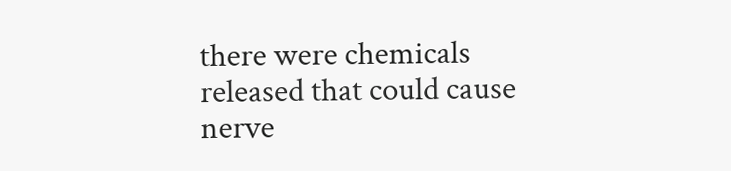there were chemicals released that could cause nerve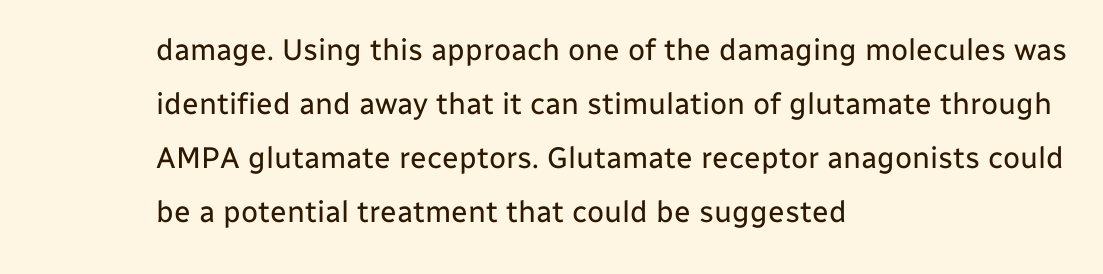damage. Using this approach one of the damaging molecules was identified and away that it can stimulation of glutamate through AMPA glutamate receptors. Glutamate receptor anagonists could be a potential treatment that could be suggested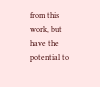from this work, but have the potential to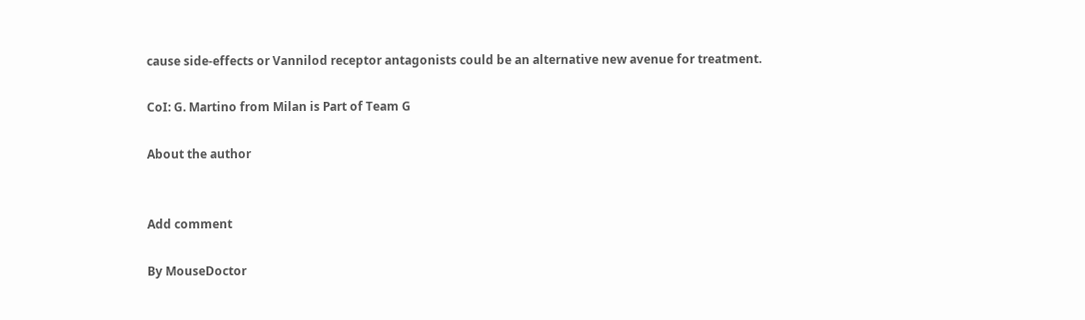cause side-effects or Vannilod receptor antagonists could be an alternative new avenue for treatment.

CoI: G. Martino from Milan is Part of Team G

About the author


Add comment

By MouseDoctor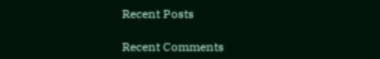Recent Posts

Recent Comments